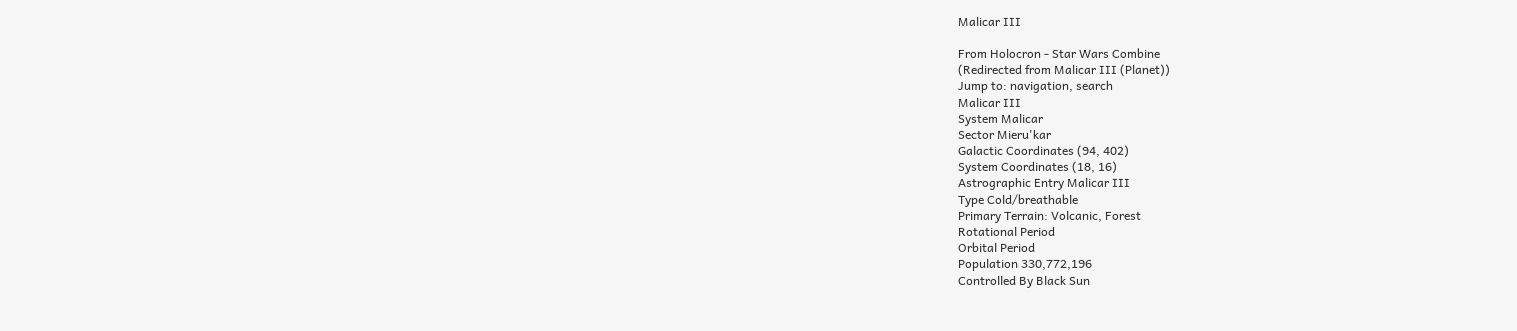Malicar III

From Holocron - Star Wars Combine
(Redirected from Malicar III (Planet))
Jump to: navigation, search
Malicar III
System Malicar
Sector Mieru'kar
Galactic Coordinates (94, 402)
System Coordinates (18, 16)
Astrographic Entry Malicar III
Type Cold/breathable
Primary Terrain: Volcanic, Forest
Rotational Period
Orbital Period
Population 330,772,196
Controlled By Black Sun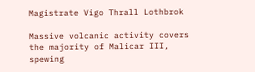Magistrate Vigo Thrall Lothbrok

Massive volcanic activity covers the majority of Malicar III, spewing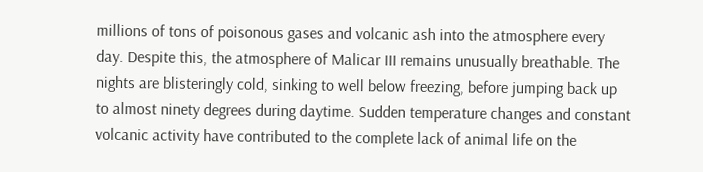millions of tons of poisonous gases and volcanic ash into the atmosphere every day. Despite this, the atmosphere of Malicar III remains unusually breathable. The nights are blisteringly cold, sinking to well below freezing, before jumping back up to almost ninety degrees during daytime. Sudden temperature changes and constant volcanic activity have contributed to the complete lack of animal life on the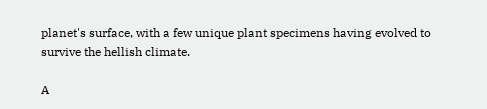planet's surface, with a few unique plant specimens having evolved to survive the hellish climate.

A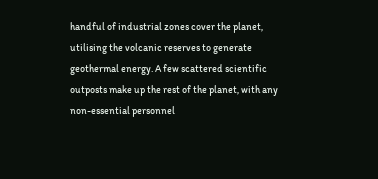handful of industrial zones cover the planet, utilising the volcanic reserves to generate geothermal energy. A few scattered scientific outposts make up the rest of the planet, with any non-essential personnel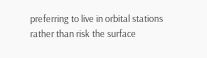preferring to live in orbital stations rather than risk the surface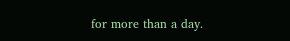for more than a day.